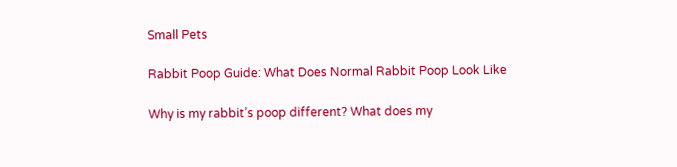Small Pets

Rabbit Poop Guide: What Does Normal Rabbit Poop Look Like

Why is my rabbit’s poop different? What does my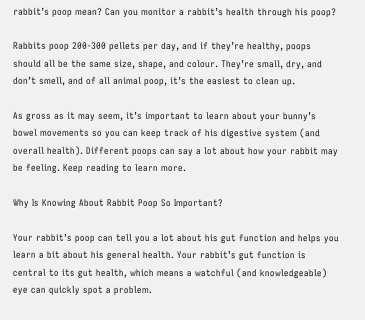rabbit’s poop mean? Can you monitor a rabbit’s health through his poop?

Rabbits poop 200-300 pellets per day, and if they’re healthy, poops should all be the same size, shape, and colour. They’re small, dry, and don’t smell, and of all animal poop, it’s the easiest to clean up.

As gross as it may seem, it’s important to learn about your bunny’s bowel movements so you can keep track of his digestive system (and overall health). Different poops can say a lot about how your rabbit may be feeling. Keep reading to learn more.

Why Is Knowing About Rabbit Poop So Important?

Your rabbit’s poop can tell you a lot about his gut function and helps you learn a bit about his general health. Your rabbit’s gut function is central to its gut health, which means a watchful (and knowledgeable) eye can quickly spot a problem.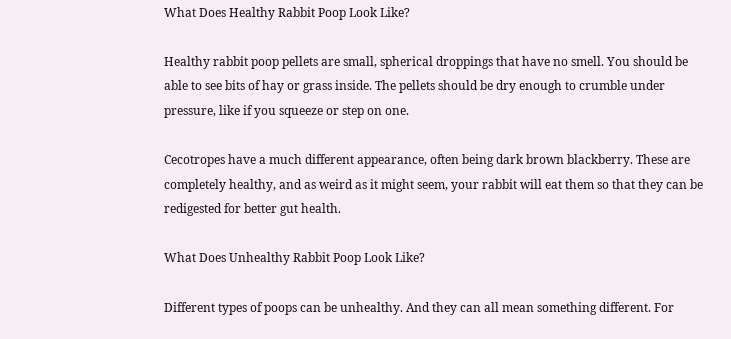What Does Healthy Rabbit Poop Look Like?

Healthy rabbit poop pellets are small, spherical droppings that have no smell. You should be able to see bits of hay or grass inside. The pellets should be dry enough to crumble under pressure, like if you squeeze or step on one.

Cecotropes have a much different appearance, often being dark brown blackberry. These are completely healthy, and as weird as it might seem, your rabbit will eat them so that they can be redigested for better gut health.

What Does Unhealthy Rabbit Poop Look Like?

Different types of poops can be unhealthy. And they can all mean something different. For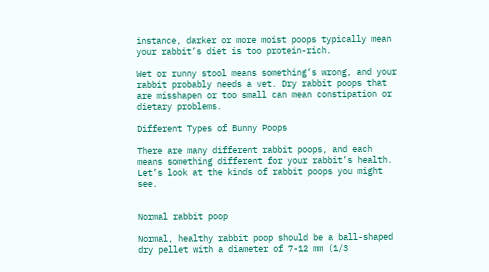instance, darker or more moist poops typically mean your rabbit’s diet is too protein-rich.

Wet or runny stool means something’s wrong, and your rabbit probably needs a vet. Dry rabbit poops that are misshapen or too small can mean constipation or dietary problems.

Different Types of Bunny Poops

There are many different rabbit poops, and each means something different for your rabbit’s health. Let’s look at the kinds of rabbit poops you might see.


Normal rabbit poop

Normal, healthy rabbit poop should be a ball-shaped dry pellet with a diameter of 7-12 mm (1/3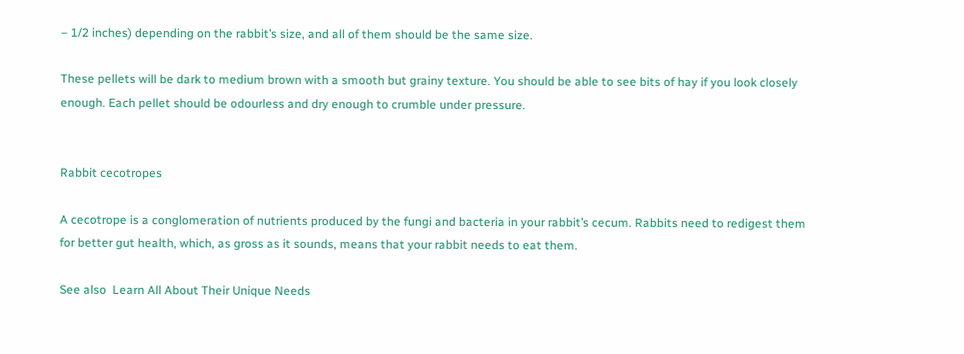– 1/2 inches) depending on the rabbit’s size, and all of them should be the same size.

These pellets will be dark to medium brown with a smooth but grainy texture. You should be able to see bits of hay if you look closely enough. Each pellet should be odourless and dry enough to crumble under pressure.


Rabbit cecotropes

A cecotrope is a conglomeration of nutrients produced by the fungi and bacteria in your rabbit’s cecum. Rabbits need to redigest them for better gut health, which, as gross as it sounds, means that your rabbit needs to eat them.

See also  Learn All About Their Unique Needs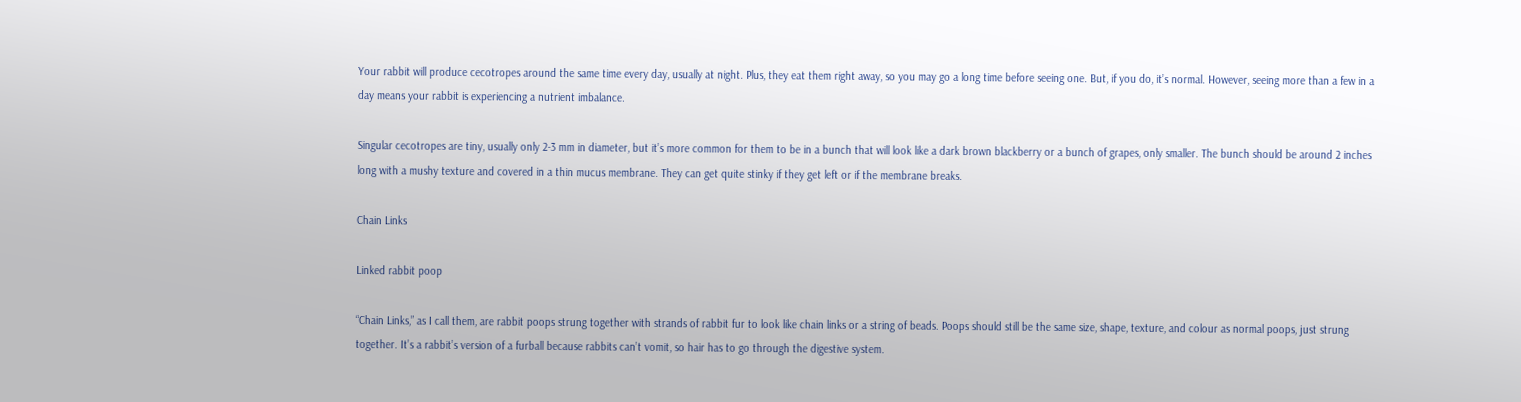Your rabbit will produce cecotropes around the same time every day, usually at night. Plus, they eat them right away, so you may go a long time before seeing one. But, if you do, it’s normal. However, seeing more than a few in a day means your rabbit is experiencing a nutrient imbalance.

Singular cecotropes are tiny, usually only 2-3 mm in diameter, but it’s more common for them to be in a bunch that will look like a dark brown blackberry or a bunch of grapes, only smaller. The bunch should be around 2 inches long with a mushy texture and covered in a thin mucus membrane. They can get quite stinky if they get left or if the membrane breaks.

Chain Links

Linked rabbit poop

“Chain Links,” as I call them, are rabbit poops strung together with strands of rabbit fur to look like chain links or a string of beads. Poops should still be the same size, shape, texture, and colour as normal poops, just strung together. It’s a rabbit’s version of a furball because rabbits can’t vomit, so hair has to go through the digestive system.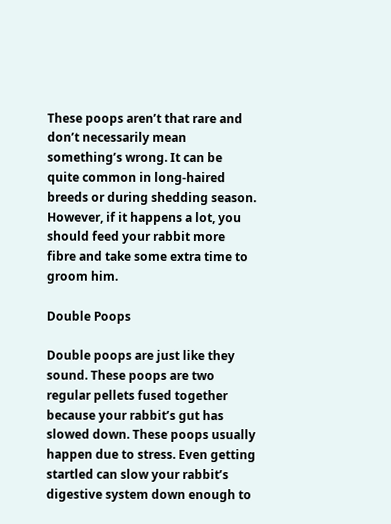These poops aren’t that rare and don’t necessarily mean something’s wrong. It can be quite common in long-haired breeds or during shedding season. However, if it happens a lot, you should feed your rabbit more fibre and take some extra time to groom him.

Double Poops

Double poops are just like they sound. These poops are two regular pellets fused together because your rabbit’s gut has slowed down. These poops usually happen due to stress. Even getting startled can slow your rabbit’s digestive system down enough to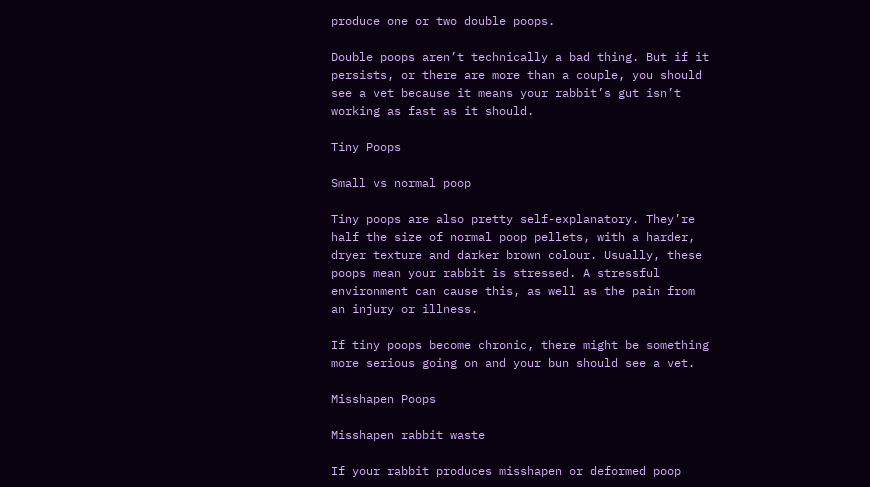produce one or two double poops.

Double poops aren’t technically a bad thing. But if it persists, or there are more than a couple, you should see a vet because it means your rabbit’s gut isn’t working as fast as it should.

Tiny Poops

Small vs normal poop

Tiny poops are also pretty self-explanatory. They’re half the size of normal poop pellets, with a harder, dryer texture and darker brown colour. Usually, these poops mean your rabbit is stressed. A stressful environment can cause this, as well as the pain from an injury or illness.

If tiny poops become chronic, there might be something more serious going on and your bun should see a vet.

Misshapen Poops

Misshapen rabbit waste

If your rabbit produces misshapen or deformed poop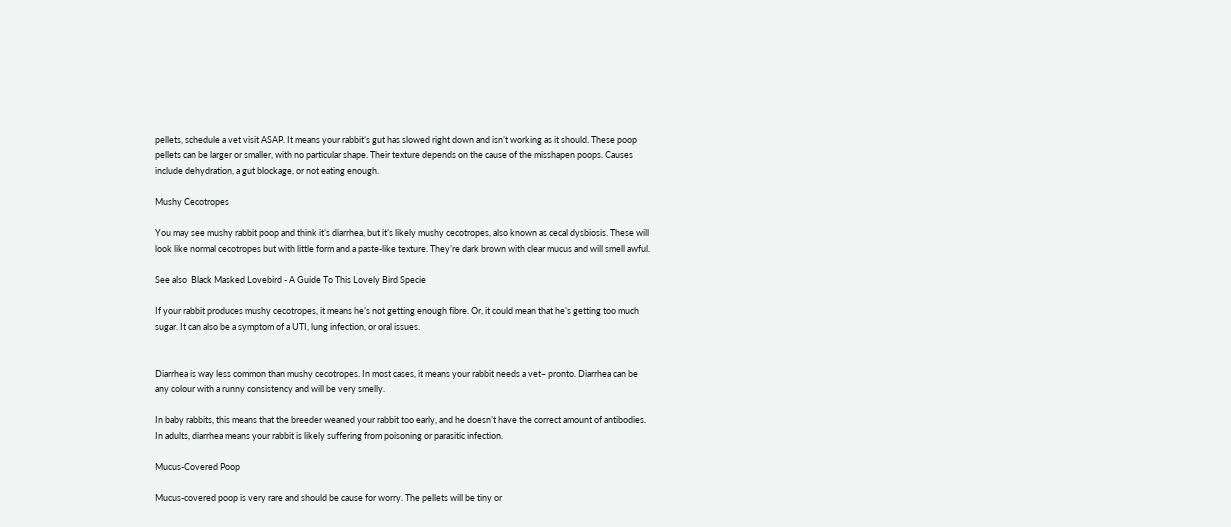pellets, schedule a vet visit ASAP. It means your rabbit’s gut has slowed right down and isn’t working as it should. These poop pellets can be larger or smaller, with no particular shape. Their texture depends on the cause of the misshapen poops. Causes include dehydration, a gut blockage, or not eating enough.

Mushy Cecotropes

You may see mushy rabbit poop and think it’s diarrhea, but it’s likely mushy cecotropes, also known as cecal dysbiosis. These will look like normal cecotropes but with little form and a paste-like texture. They’re dark brown with clear mucus and will smell awful.

See also  Black Masked Lovebird - A Guide To This Lovely Bird Specie

If your rabbit produces mushy cecotropes, it means he’s not getting enough fibre. Or, it could mean that he’s getting too much sugar. It can also be a symptom of a UTI, lung infection, or oral issues.


Diarrhea is way less common than mushy cecotropes. In most cases, it means your rabbit needs a vet– pronto. Diarrhea can be any colour with a runny consistency and will be very smelly.

In baby rabbits, this means that the breeder weaned your rabbit too early, and he doesn’t have the correct amount of antibodies. In adults, diarrhea means your rabbit is likely suffering from poisoning or parasitic infection.

Mucus-Covered Poop

Mucus-covered poop is very rare and should be cause for worry. The pellets will be tiny or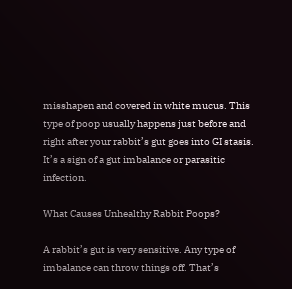misshapen and covered in white mucus. This type of poop usually happens just before and right after your rabbit’s gut goes into GI stasis. It’s a sign of a gut imbalance or parasitic infection.

What Causes Unhealthy Rabbit Poops?

A rabbit’s gut is very sensitive. Any type of imbalance can throw things off. That’s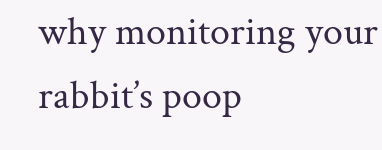why monitoring your rabbit’s poop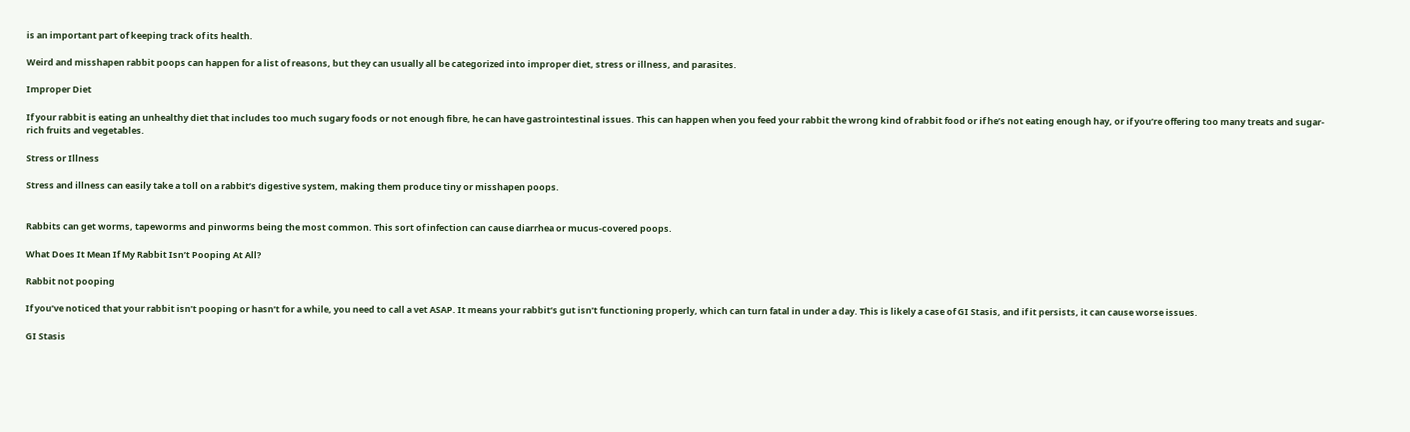is an important part of keeping track of its health.

Weird and misshapen rabbit poops can happen for a list of reasons, but they can usually all be categorized into improper diet, stress or illness, and parasites.

Improper Diet

If your rabbit is eating an unhealthy diet that includes too much sugary foods or not enough fibre, he can have gastrointestinal issues. This can happen when you feed your rabbit the wrong kind of rabbit food or if he’s not eating enough hay, or if you’re offering too many treats and sugar-rich fruits and vegetables.

Stress or Illness

Stress and illness can easily take a toll on a rabbit’s digestive system, making them produce tiny or misshapen poops.


Rabbits can get worms, tapeworms and pinworms being the most common. This sort of infection can cause diarrhea or mucus-covered poops.

What Does It Mean If My Rabbit Isn’t Pooping At All?

Rabbit not pooping

If you’ve noticed that your rabbit isn’t pooping or hasn’t for a while, you need to call a vet ASAP. It means your rabbit’s gut isn’t functioning properly, which can turn fatal in under a day. This is likely a case of GI Stasis, and if it persists, it can cause worse issues.

GI Stasis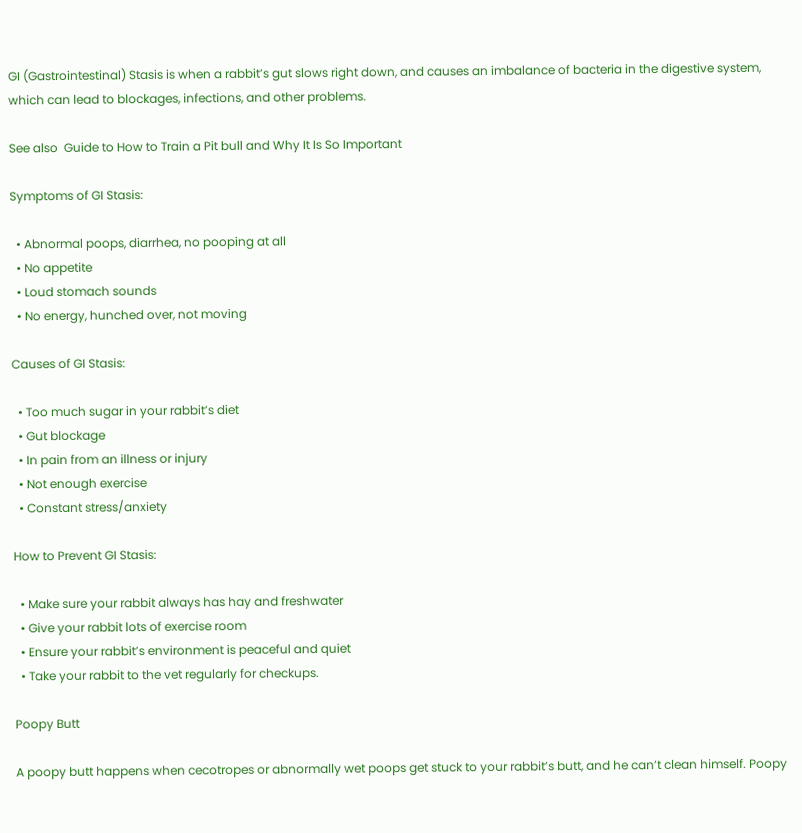GI (Gastrointestinal) Stasis is when a rabbit’s gut slows right down, and causes an imbalance of bacteria in the digestive system, which can lead to blockages, infections, and other problems.

See also  Guide to How to Train a Pit bull and Why It Is So Important

Symptoms of GI Stasis:

  • Abnormal poops, diarrhea, no pooping at all
  • No appetite
  • Loud stomach sounds
  • No energy, hunched over, not moving

Causes of GI Stasis:

  • Too much sugar in your rabbit’s diet
  • Gut blockage
  • In pain from an illness or injury
  • Not enough exercise
  • Constant stress/anxiety

How to Prevent GI Stasis:

  • Make sure your rabbit always has hay and freshwater
  • Give your rabbit lots of exercise room
  • Ensure your rabbit’s environment is peaceful and quiet
  • Take your rabbit to the vet regularly for checkups.

Poopy Butt

A poopy butt happens when cecotropes or abnormally wet poops get stuck to your rabbit’s butt, and he can’t clean himself. Poopy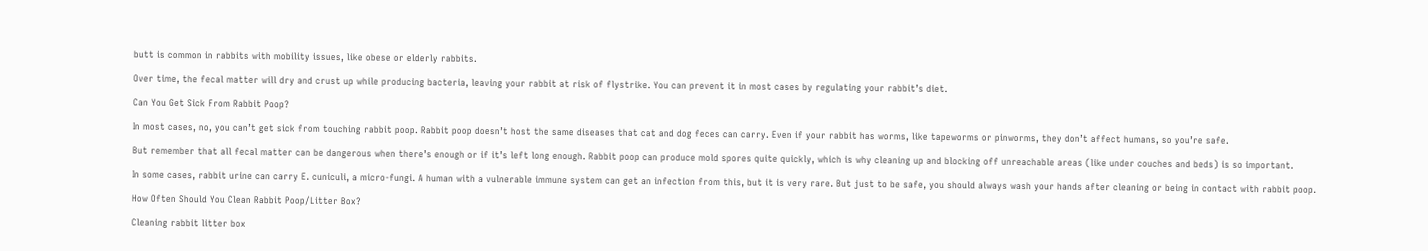butt is common in rabbits with mobility issues, like obese or elderly rabbits.

Over time, the fecal matter will dry and crust up while producing bacteria, leaving your rabbit at risk of flystrike. You can prevent it in most cases by regulating your rabbit’s diet.

Can You Get Sick From Rabbit Poop?

In most cases, no, you can’t get sick from touching rabbit poop. Rabbit poop doesn’t host the same diseases that cat and dog feces can carry. Even if your rabbit has worms, like tapeworms or pinworms, they don’t affect humans, so you’re safe.

But remember that all fecal matter can be dangerous when there’s enough or if it’s left long enough. Rabbit poop can produce mold spores quite quickly, which is why cleaning up and blocking off unreachable areas (like under couches and beds) is so important.

In some cases, rabbit urine can carry E. cuniculi, a micro-fungi. A human with a vulnerable immune system can get an infection from this, but it is very rare. But just to be safe, you should always wash your hands after cleaning or being in contact with rabbit poop.

How Often Should You Clean Rabbit Poop/Litter Box?

Cleaning rabbit litter box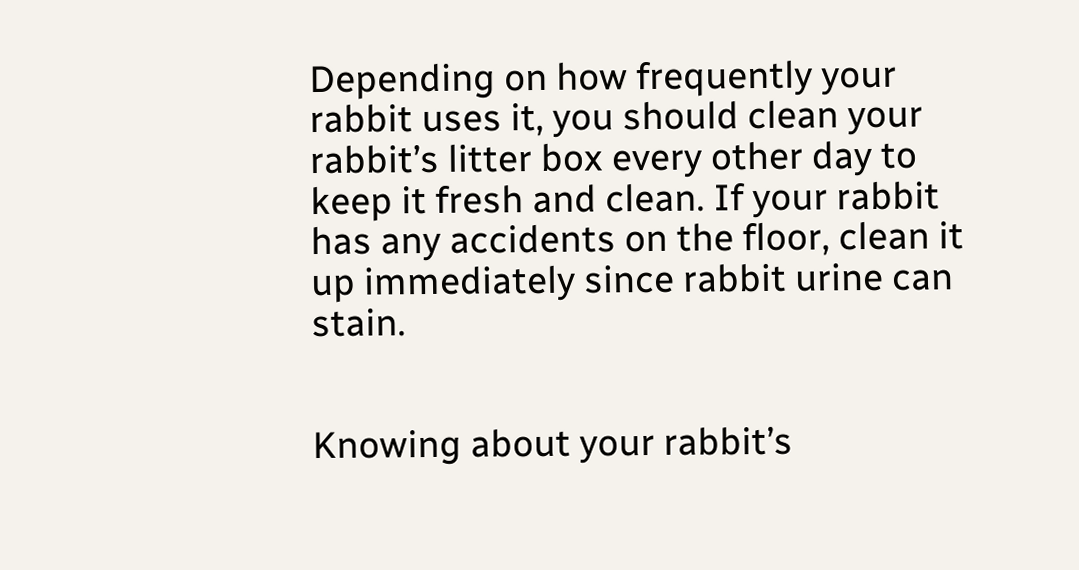Depending on how frequently your rabbit uses it, you should clean your rabbit’s litter box every other day to keep it fresh and clean. If your rabbit has any accidents on the floor, clean it up immediately since rabbit urine can stain.


Knowing about your rabbit’s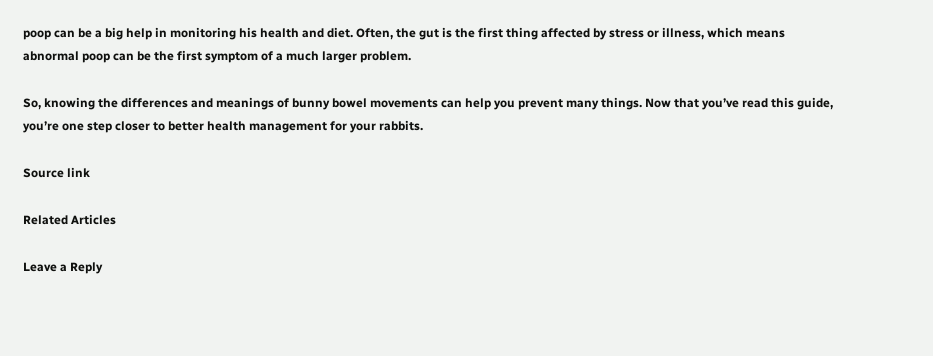poop can be a big help in monitoring his health and diet. Often, the gut is the first thing affected by stress or illness, which means abnormal poop can be the first symptom of a much larger problem.

So, knowing the differences and meanings of bunny bowel movements can help you prevent many things. Now that you’ve read this guide, you’re one step closer to better health management for your rabbits.

Source link

Related Articles

Leave a Reply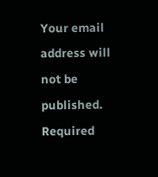Your email address will not be published. Required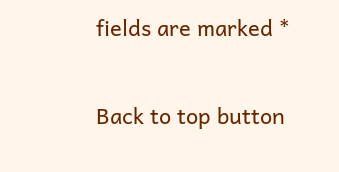fields are marked *

Back to top button